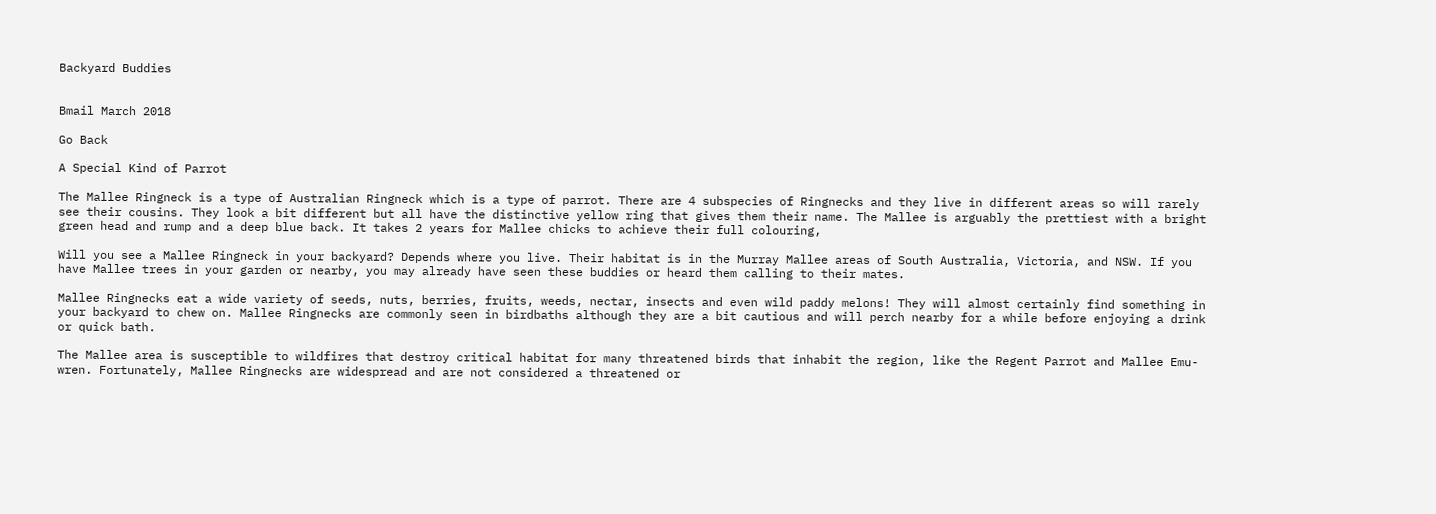Backyard Buddies


Bmail March 2018

Go Back

A Special Kind of Parrot

The Mallee Ringneck is a type of Australian Ringneck which is a type of parrot. There are 4 subspecies of Ringnecks and they live in different areas so will rarely see their cousins. They look a bit different but all have the distinctive yellow ring that gives them their name. The Mallee is arguably the prettiest with a bright green head and rump and a deep blue back. It takes 2 years for Mallee chicks to achieve their full colouring,

Will you see a Mallee Ringneck in your backyard? Depends where you live. Their habitat is in the Murray Mallee areas of South Australia, Victoria, and NSW. If you have Mallee trees in your garden or nearby, you may already have seen these buddies or heard them calling to their mates.

Mallee Ringnecks eat a wide variety of seeds, nuts, berries, fruits, weeds, nectar, insects and even wild paddy melons! They will almost certainly find something in your backyard to chew on. Mallee Ringnecks are commonly seen in birdbaths although they are a bit cautious and will perch nearby for a while before enjoying a drink or quick bath.

The Mallee area is susceptible to wildfires that destroy critical habitat for many threatened birds that inhabit the region, like the Regent Parrot and Mallee Emu-wren. Fortunately, Mallee Ringnecks are widespread and are not considered a threatened or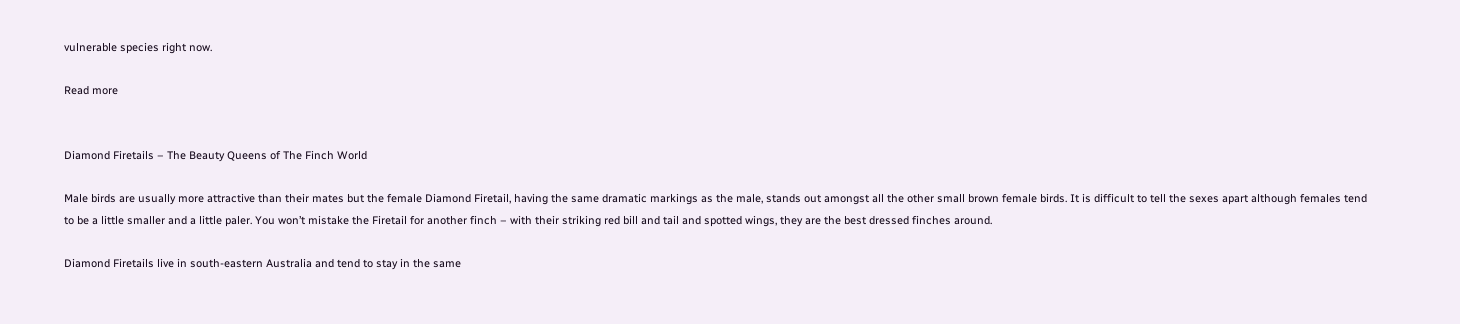vulnerable species right now.

Read more


Diamond Firetails – The Beauty Queens of The Finch World

Male birds are usually more attractive than their mates but the female Diamond Firetail, having the same dramatic markings as the male, stands out amongst all the other small brown female birds. It is difficult to tell the sexes apart although females tend to be a little smaller and a little paler. You won’t mistake the Firetail for another finch – with their striking red bill and tail and spotted wings, they are the best dressed finches around.

Diamond Firetails live in south-eastern Australia and tend to stay in the same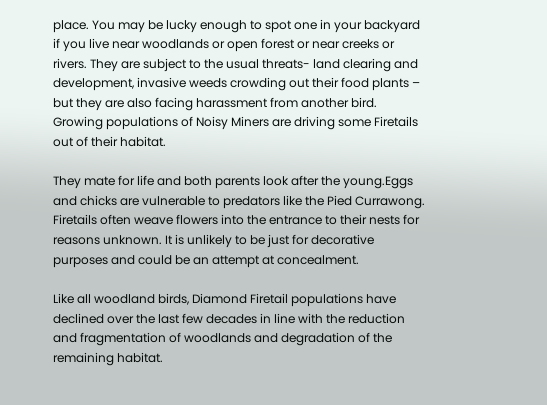place. You may be lucky enough to spot one in your backyard if you live near woodlands or open forest or near creeks or rivers. They are subject to the usual threats- land clearing and development, invasive weeds crowding out their food plants – but they are also facing harassment from another bird. Growing populations of Noisy Miners are driving some Firetails out of their habitat.

They mate for life and both parents look after the young.Eggs and chicks are vulnerable to predators like the Pied Currawong. Firetails often weave flowers into the entrance to their nests for reasons unknown. It is unlikely to be just for decorative purposes and could be an attempt at concealment.

Like all woodland birds, Diamond Firetail populations have declined over the last few decades in line with the reduction and fragmentation of woodlands and degradation of the remaining habitat.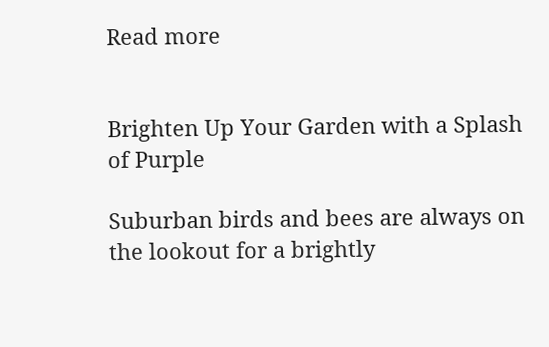Read more


Brighten Up Your Garden with a Splash of Purple

Suburban birds and bees are always on the lookout for a brightly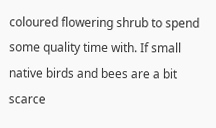coloured flowering shrub to spend some quality time with. If small native birds and bees are a bit scarce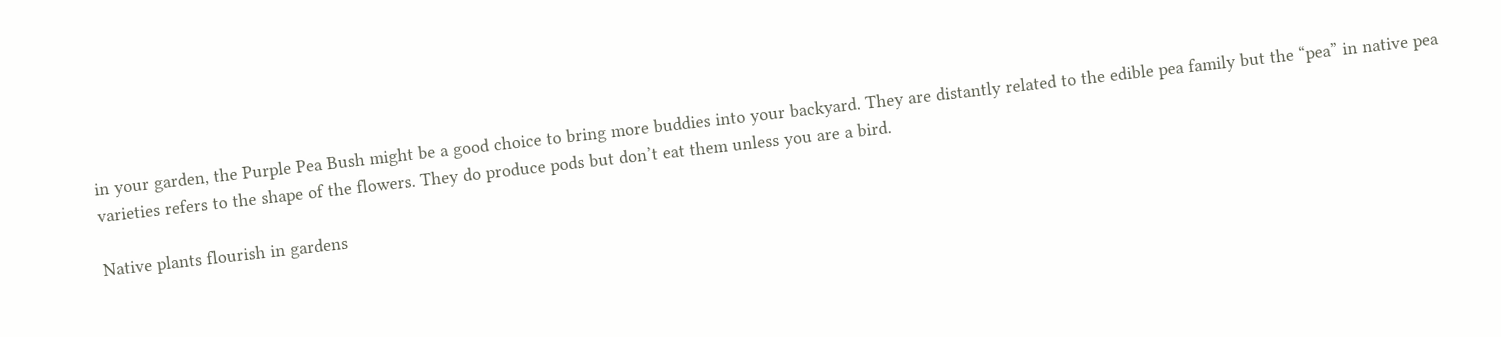in your garden, the Purple Pea Bush might be a good choice to bring more buddies into your backyard. They are distantly related to the edible pea family but the “pea” in native pea varieties refers to the shape of the flowers. They do produce pods but don’t eat them unless you are a bird.

Native plants flourish in gardens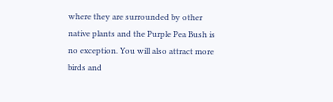where they are surrounded by other native plants and the Purple Pea Bush is no exception. You will also attract more birds and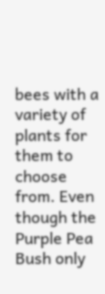bees with a variety of plants for them to choose from. Even though the Purple Pea Bush only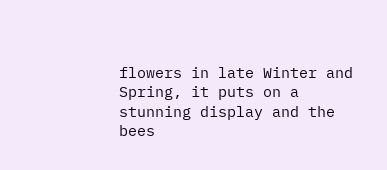flowers in late Winter and Spring, it puts on a stunning display and the bees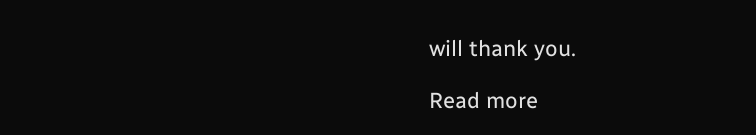will thank you.

Read more